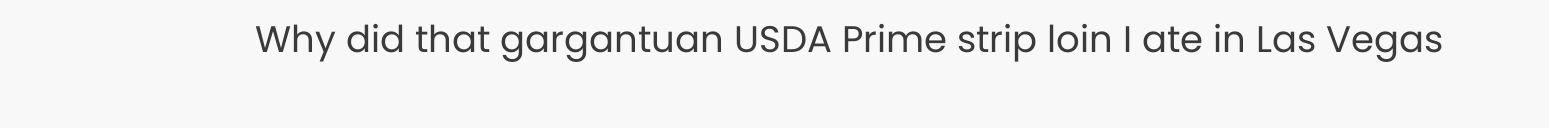Why did that gargantuan USDA Prime strip loin I ate in Las Vegas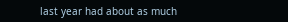last year had about as much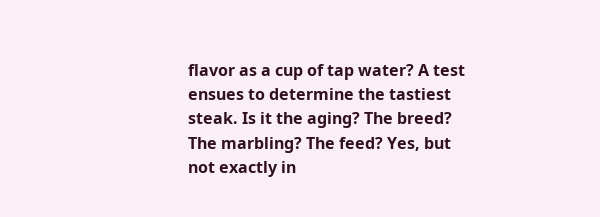flavor as a cup of tap water? A test ensues to determine the tastiest steak. Is it the aging? The breed? The marbling? The feed? Yes, but not exactly in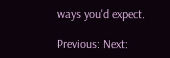ways you'd expect.

Previous: Next: